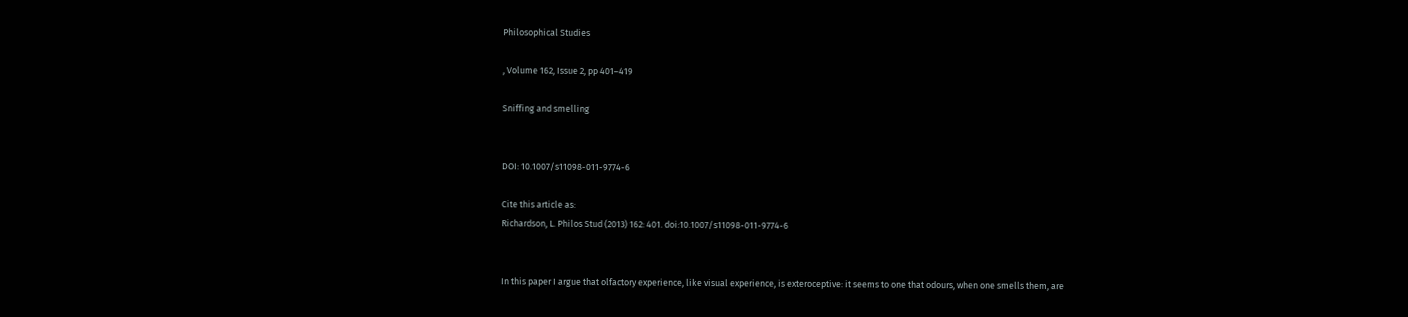Philosophical Studies

, Volume 162, Issue 2, pp 401–419

Sniffing and smelling


DOI: 10.1007/s11098-011-9774-6

Cite this article as:
Richardson, L. Philos Stud (2013) 162: 401. doi:10.1007/s11098-011-9774-6


In this paper I argue that olfactory experience, like visual experience, is exteroceptive: it seems to one that odours, when one smells them, are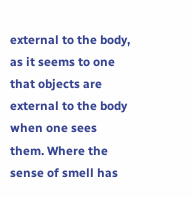external to the body, as it seems to one that objects are external to the body when one sees them. Where the sense of smell has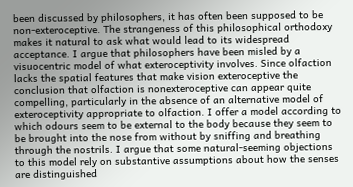been discussed by philosophers, it has often been supposed to be non-exteroceptive. The strangeness of this philosophical orthodoxy makes it natural to ask what would lead to its widespread acceptance. I argue that philosophers have been misled by a visuocentric model of what exteroceptivity involves. Since olfaction lacks the spatial features that make vision exteroceptive the conclusion that olfaction is nonexteroceptive can appear quite compelling, particularly in the absence of an alternative model of exteroceptivity appropriate to olfaction. I offer a model according to which odours seem to be external to the body because they seem to be brought into the nose from without by sniffing and breathing through the nostrils. I argue that some natural-seeming objections to this model rely on substantive assumptions about how the senses are distinguished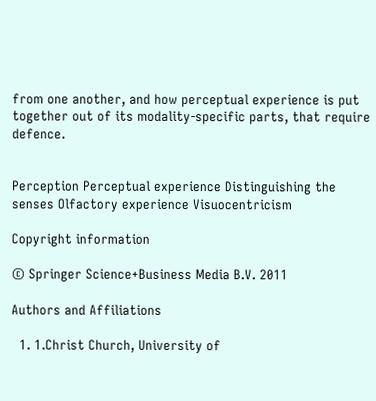from one another, and how perceptual experience is put together out of its modality-specific parts, that require defence.


Perception Perceptual experience Distinguishing the senses Olfactory experience Visuocentricism

Copyright information

© Springer Science+Business Media B.V. 2011

Authors and Affiliations

  1. 1.Christ Church, University of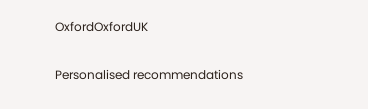OxfordOxfordUK

Personalised recommendations